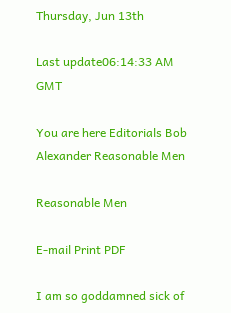Thursday, Jun 13th

Last update06:14:33 AM GMT

You are here Editorials Bob Alexander Reasonable Men

Reasonable Men

E-mail Print PDF

I am so goddamned sick of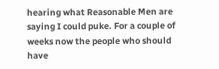hearing what Reasonable Men are saying I could puke. For a couple of weeks now the people who should have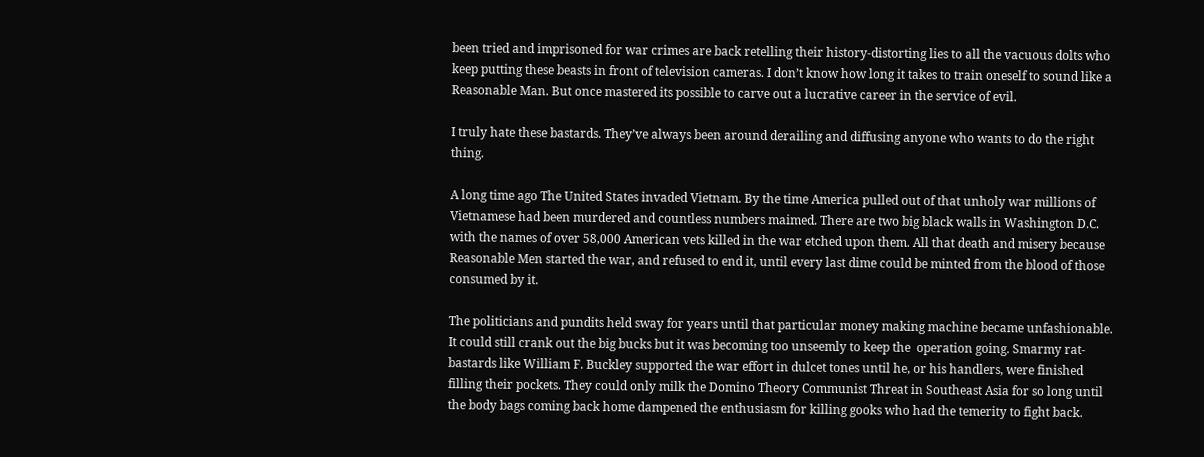been tried and imprisoned for war crimes are back retelling their history-distorting lies to all the vacuous dolts who keep putting these beasts in front of television cameras. I don’t know how long it takes to train oneself to sound like a Reasonable Man. But once mastered its possible to carve out a lucrative career in the service of evil.

I truly hate these bastards. They’ve always been around derailing and diffusing anyone who wants to do the right thing.

A long time ago The United States invaded Vietnam. By the time America pulled out of that unholy war millions of Vietnamese had been murdered and countless numbers maimed. There are two big black walls in Washington D.C. with the names of over 58,000 American vets killed in the war etched upon them. All that death and misery because Reasonable Men started the war, and refused to end it, until every last dime could be minted from the blood of those consumed by it.

The politicians and pundits held sway for years until that particular money making machine became unfashionable. It could still crank out the big bucks but it was becoming too unseemly to keep the  operation going. Smarmy rat-bastards like William F. Buckley supported the war effort in dulcet tones until he, or his handlers, were finished filling their pockets. They could only milk the Domino Theory Communist Threat in Southeast Asia for so long until the body bags coming back home dampened the enthusiasm for killing gooks who had the temerity to fight back.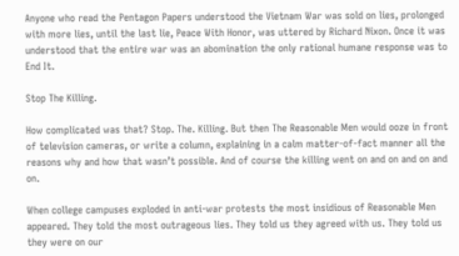Anyone who read the Pentagon Papers understood the Vietnam War was sold on lies, prolonged with more lies, until the last lie, Peace With Honor, was uttered by Richard Nixon. Once it was understood that the entire war was an abomination the only rational humane response was to End It.

Stop The Killing.

How complicated was that? Stop. The. Killing. But then The Reasonable Men would ooze in front of television cameras, or write a column, explaining in a calm matter-of-fact manner all the reasons why and how that wasn’t possible. And of course the killing went on and on and on and on.

When college campuses exploded in anti-war protests the most insidious of Reasonable Men appeared. They told the most outrageous lies. They told us they agreed with us. They told us they were on our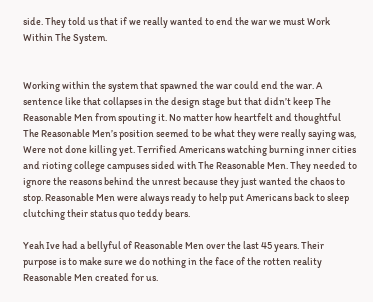side. They told us that if we really wanted to end the war we must Work Within The System.


Working within the system that spawned the war could end the war. A sentence like that collapses in the design stage but that didn’t keep The Reasonable Men from spouting it. No matter how heartfelt and thoughtful The Reasonable Men’s position seemed to be what they were really saying was, Were not done killing yet. Terrified Americans watching burning inner cities and rioting college campuses sided with The Reasonable Men. They needed to ignore the reasons behind the unrest because they just wanted the chaos to stop. Reasonable Men were always ready to help put Americans back to sleep clutching their status quo teddy bears.

Yeah Ive had a bellyful of Reasonable Men over the last 45 years. Their purpose is to make sure we do nothing in the face of the rotten reality Reasonable Men created for us.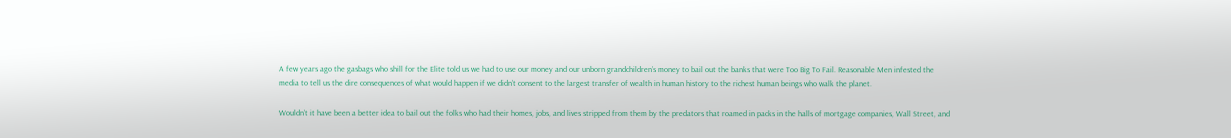A few years ago the gasbags who shill for the Elite told us we had to use our money and our unborn grandchildren’s money to bail out the banks that were Too Big To Fail. Reasonable Men infested the media to tell us the dire consequences of what would happen if we didn’t consent to the largest transfer of wealth in human history to the richest human beings who walk the planet.

Wouldn’t it have been a better idea to bail out the folks who had their homes, jobs, and lives stripped from them by the predators that roamed in packs in the halls of mortgage companies, Wall Street, and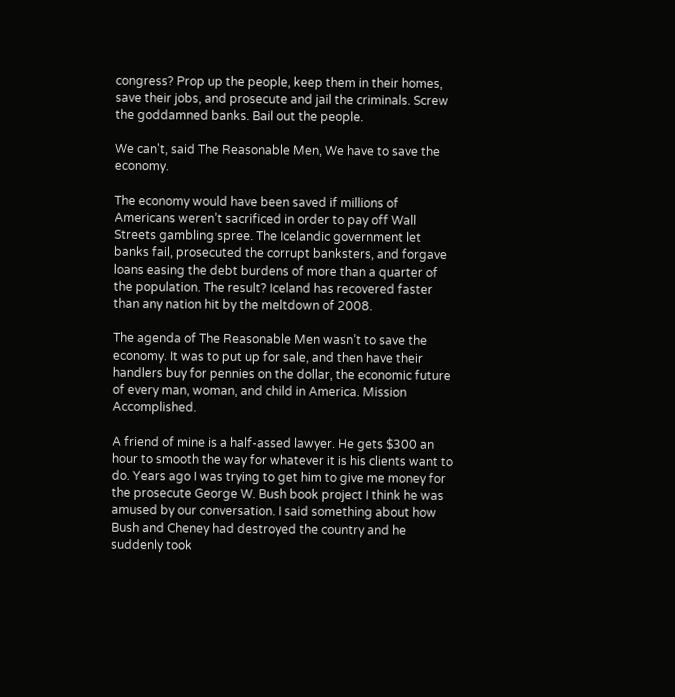congress? Prop up the people, keep them in their homes, save their jobs, and prosecute and jail the criminals. Screw the goddamned banks. Bail out the people.

We can't, said The Reasonable Men, We have to save the economy.

The economy would have been saved if millions of Americans weren’t sacrificed in order to pay off Wall Streets gambling spree. The Icelandic government let banks fail, prosecuted the corrupt banksters, and forgave loans easing the debt burdens of more than a quarter of the population. The result? Iceland has recovered faster than any nation hit by the meltdown of 2008.

The agenda of The Reasonable Men wasn’t to save the economy. It was to put up for sale, and then have their handlers buy for pennies on the dollar, the economic future of every man, woman, and child in America. Mission Accomplished.

A friend of mine is a half-assed lawyer. He gets $300 an hour to smooth the way for whatever it is his clients want to do. Years ago I was trying to get him to give me money for the prosecute George W. Bush book project I think he was amused by our conversation. I said something about how Bush and Cheney had destroyed the country and he suddenly took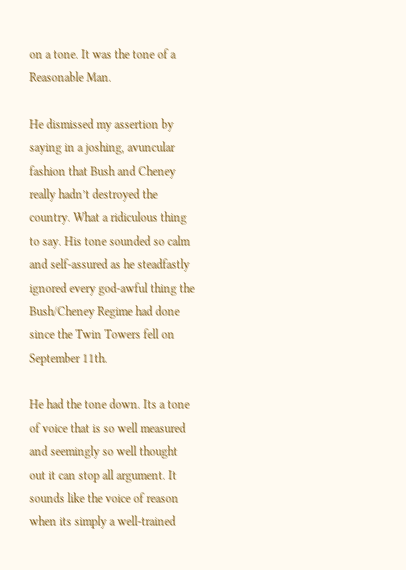on a tone. It was the tone of a Reasonable Man.

He dismissed my assertion by saying in a joshing, avuncular fashion that Bush and Cheney really hadn’t destroyed the country. What a ridiculous thing to say. His tone sounded so calm and self-assured as he steadfastly ignored every god-awful thing the Bush/Cheney Regime had done since the Twin Towers fell on September 11th.

He had the tone down. Its a tone of voice that is so well measured and seemingly so well thought out it can stop all argument. It sounds like the voice of reason when its simply a well-trained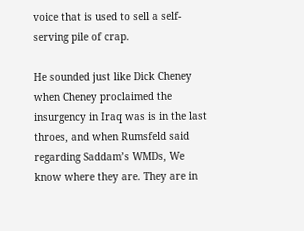voice that is used to sell a self-serving pile of crap.

He sounded just like Dick Cheney when Cheney proclaimed the insurgency in Iraq was is in the last throes, and when Rumsfeld said regarding Saddam’s WMDs, We know where they are. They are in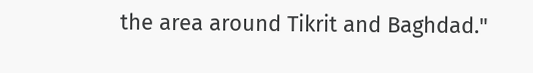the area around Tikrit and Baghdad."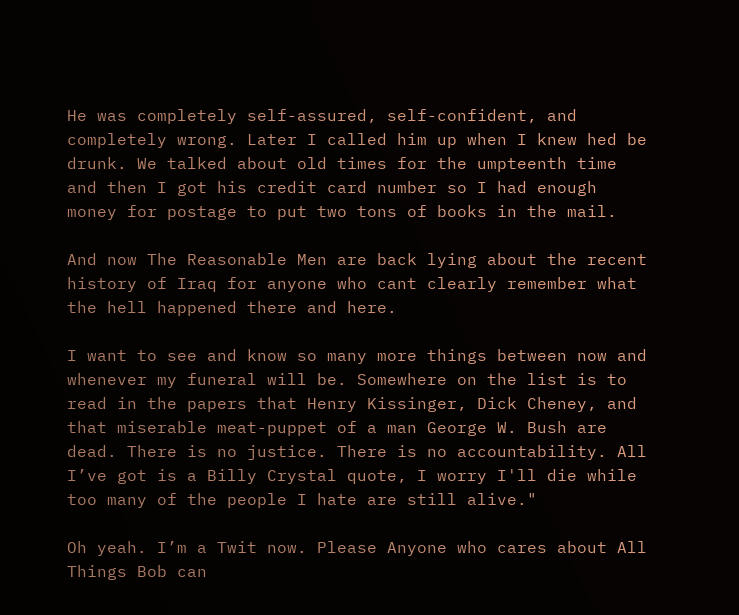He was completely self-assured, self-confident, and completely wrong. Later I called him up when I knew hed be drunk. We talked about old times for the umpteenth time and then I got his credit card number so I had enough money for postage to put two tons of books in the mail.

And now The Reasonable Men are back lying about the recent history of Iraq for anyone who cant clearly remember what the hell happened there and here.

I want to see and know so many more things between now and whenever my funeral will be. Somewhere on the list is to read in the papers that Henry Kissinger, Dick Cheney, and that miserable meat-puppet of a man George W. Bush are dead. There is no justice. There is no accountability. All I’ve got is a Billy Crystal quote, I worry I'll die while too many of the people I hate are still alive."

Oh yeah. I’m a Twit now. Please Anyone who cares about All Things Bob can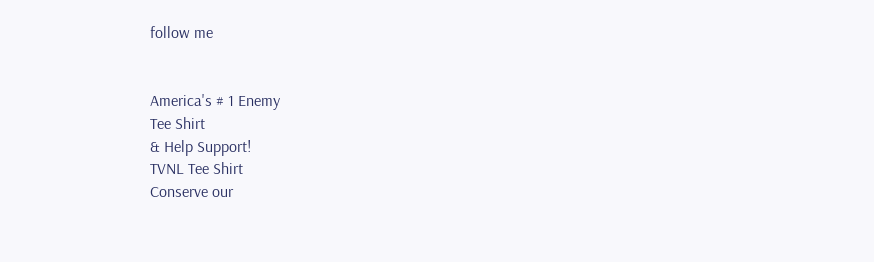follow me


America's # 1 Enemy
Tee Shirt
& Help Support!
TVNL Tee Shirt
Conserve our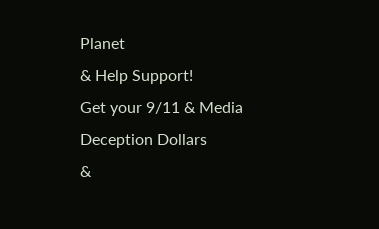Planet
& Help Support!
Get your 9/11 & Media
Deception Dollars
&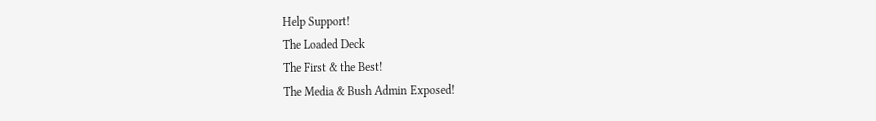Help Support!
The Loaded Deck
The First & the Best!
The Media & Bush Admin Exposed!